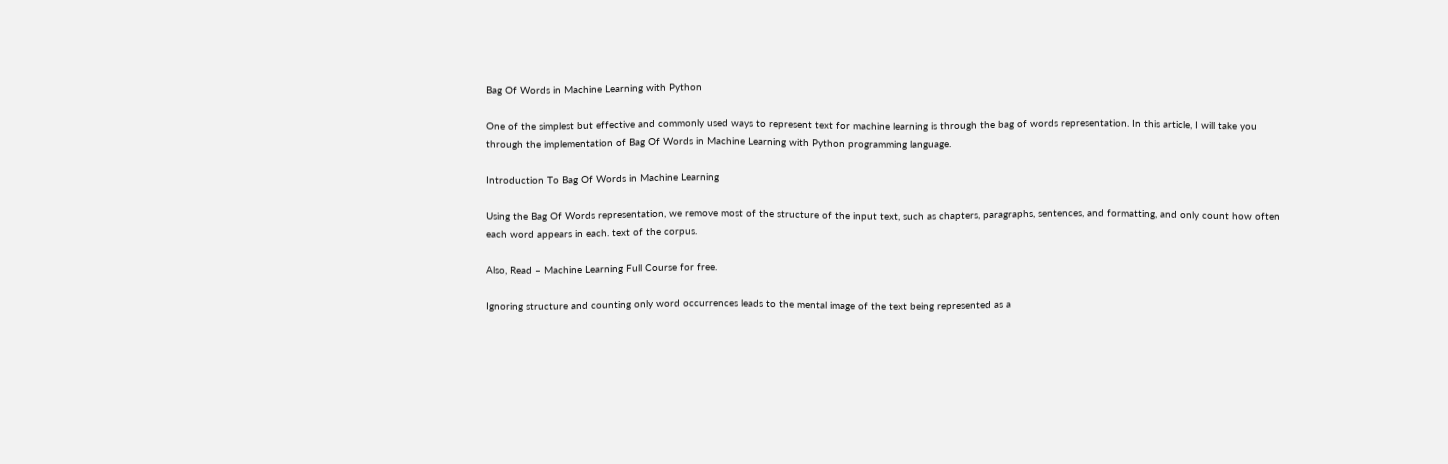Bag Of Words in Machine Learning with Python

One of the simplest but effective and commonly used ways to represent text for machine learning is through the bag of words representation. In this article, I will take you through the implementation of Bag Of Words in Machine Learning with Python programming language.

Introduction To Bag Of Words in Machine Learning

Using the Bag Of Words representation, we remove most of the structure of the input text, such as chapters, paragraphs, sentences, and formatting, and only count how often each word appears in each. text of the corpus.

Also, Read – Machine Learning Full Course for free.

Ignoring structure and counting only word occurrences leads to the mental image of the text being represented as a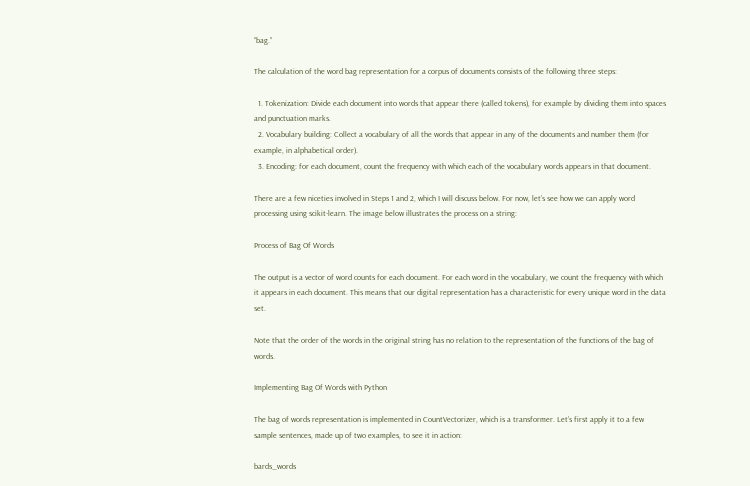“bag.”

The calculation of the word bag representation for a corpus of documents consists of the following three steps:

  1. Tokenization: Divide each document into words that appear there (called tokens), for example by dividing them into spaces and punctuation marks.
  2. Vocabulary building: Collect a vocabulary of all the words that appear in any of the documents and number them (for example, in alphabetical order).
  3. Encoding: for each document, count the frequency with which each of the vocabulary words appears in that document.

There are a few niceties involved in Steps 1 and 2, which I will discuss below. For now, let’s see how we can apply word processing using scikit-learn. The image below illustrates the process on a string:

Process of Bag Of Words

The output is a vector of word counts for each document. For each word in the vocabulary, we count the frequency with which it appears in each document. This means that our digital representation has a characteristic for every unique word in the data set.

Note that the order of the words in the original string has no relation to the representation of the functions of the bag of words.

Implementing Bag Of Words with Python

The bag of words representation is implemented in CountVectorizer, which is a transformer. Let’s first apply it to a few sample sentences, made up of two examples, to see it in action:

bards_words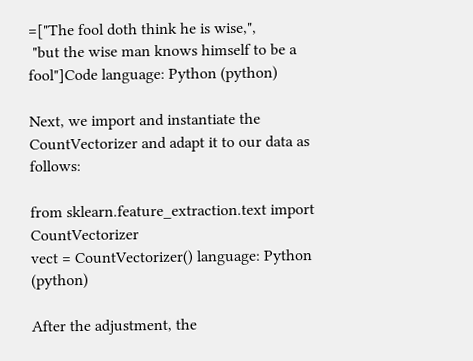=["The fool doth think he is wise,",
 "but the wise man knows himself to be a fool"]Code language: Python (python)

Next, we import and instantiate the CountVectorizer and adapt it to our data as follows:

from sklearn.feature_extraction.text import CountVectorizer
vect = CountVectorizer() language: Python (python)

After the adjustment, the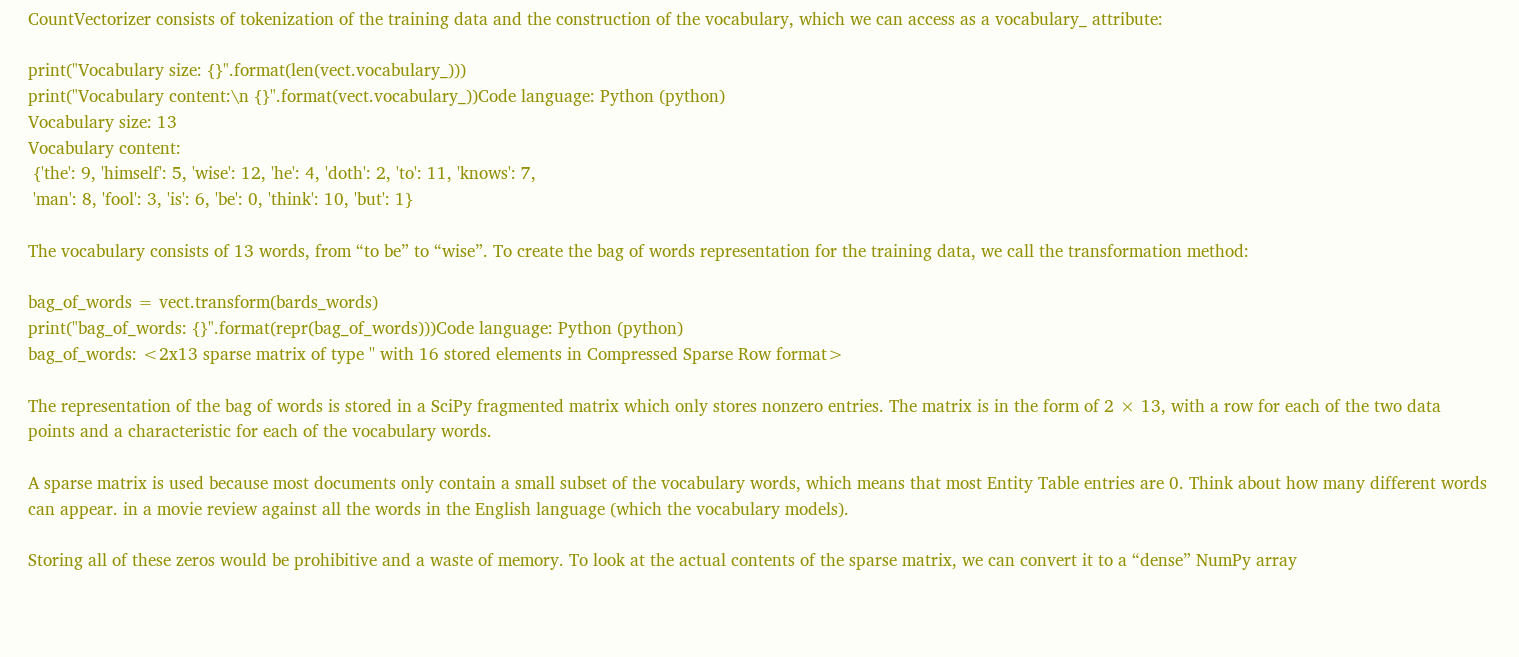CountVectorizer consists of tokenization of the training data and the construction of the vocabulary, which we can access as a vocabulary_ attribute:

print("Vocabulary size: {}".format(len(vect.vocabulary_)))
print("Vocabulary content:\n {}".format(vect.vocabulary_))Code language: Python (python)
Vocabulary size: 13
Vocabulary content:
 {'the': 9, 'himself': 5, 'wise': 12, 'he': 4, 'doth': 2, 'to': 11, 'knows': 7,
 'man': 8, 'fool': 3, 'is': 6, 'be': 0, 'think': 10, 'but': 1}

The vocabulary consists of 13 words, from “to be” to “wise”. To create the bag of words representation for the training data, we call the transformation method:

bag_of_words = vect.transform(bards_words)
print("bag_of_words: {}".format(repr(bag_of_words)))Code language: Python (python)
bag_of_words: <2x13 sparse matrix of type '' with 16 stored elements in Compressed Sparse Row format>

The representation of the bag of words is stored in a SciPy fragmented matrix which only stores nonzero entries. The matrix is in the form of 2 × 13, with a row for each of the two data points and a characteristic for each of the vocabulary words.

A sparse matrix is used because most documents only contain a small subset of the vocabulary words, which means that most Entity Table entries are 0. Think about how many different words can appear. in a movie review against all the words in the English language (which the vocabulary models).

Storing all of these zeros would be prohibitive and a waste of memory. To look at the actual contents of the sparse matrix, we can convert it to a “dense” NumPy array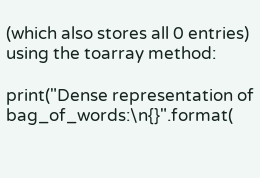(which also stores all 0 entries) using the toarray method:

print("Dense representation of bag_of_words:\n{}".format(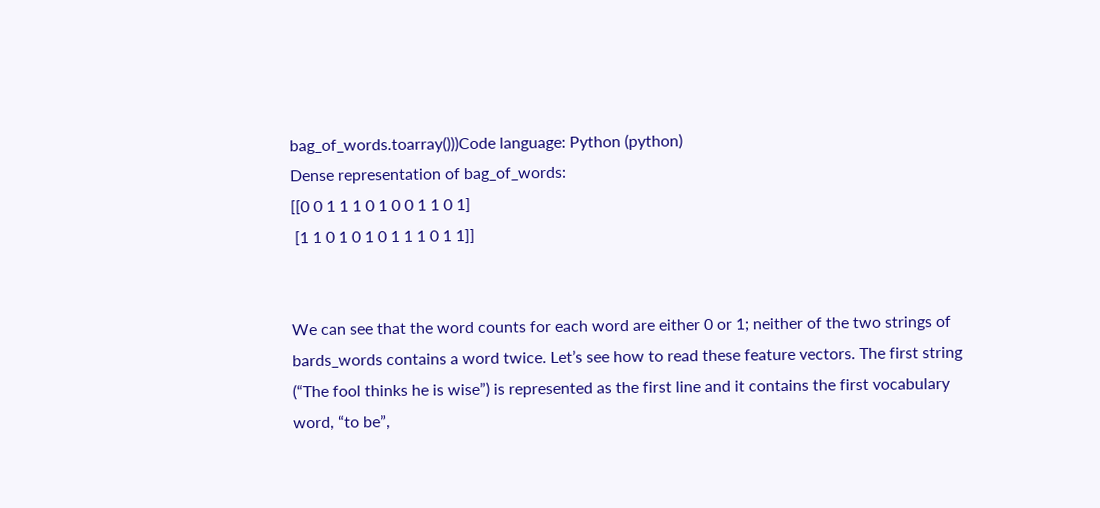bag_of_words.toarray()))Code language: Python (python)
Dense representation of bag_of_words:
[[0 0 1 1 1 0 1 0 0 1 1 0 1]
 [1 1 0 1 0 1 0 1 1 1 0 1 1]]


We can see that the word counts for each word are either 0 or 1; neither of the two strings of bards_words contains a word twice. Let’s see how to read these feature vectors. The first string (“The fool thinks he is wise”) is represented as the first line and it contains the first vocabulary word, “to be”,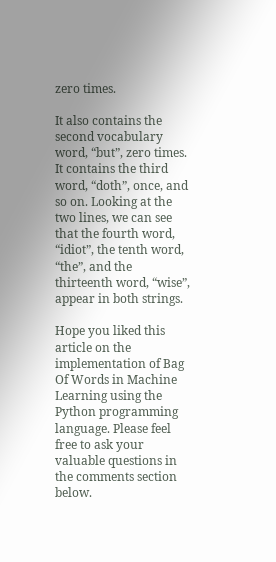zero times.

It also contains the second vocabulary word, “but”, zero times. It contains the third word, “doth”, once, and so on. Looking at the two lines, we can see that the fourth word, “idiot”, the tenth word, “the”, and the thirteenth word, “wise”, appear in both strings.

Hope you liked this article on the implementation of Bag Of Words in Machine Learning using the Python programming language. Please feel free to ask your valuable questions in the comments section below.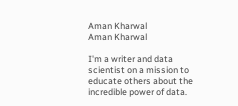Aman Kharwal
Aman Kharwal

I'm a writer and data scientist on a mission to educate others about the incredible power of data.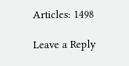Articles: 1498

Leave a Reply